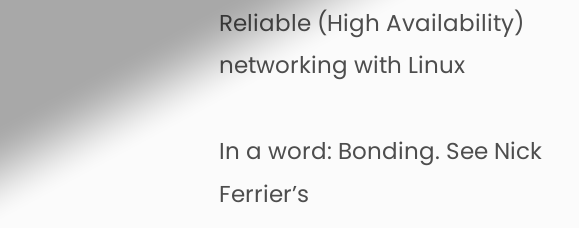Reliable (High Availability) networking with Linux

In a word: Bonding. See Nick Ferrier’s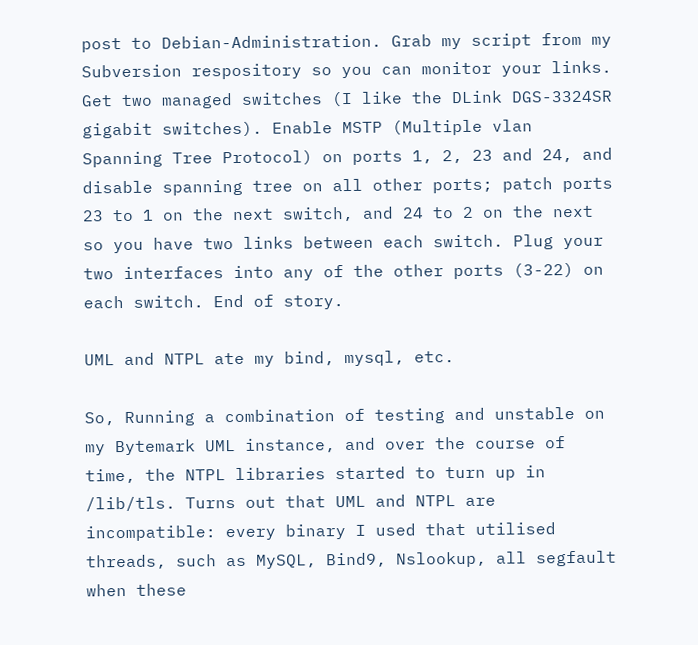post to Debian-Administration. Grab my script from my Subversion respository so you can monitor your links. Get two managed switches (I like the DLink DGS-3324SR gigabit switches). Enable MSTP (Multiple vlan Spanning Tree Protocol) on ports 1, 2, 23 and 24, and disable spanning tree on all other ports; patch ports 23 to 1 on the next switch, and 24 to 2 on the next so you have two links between each switch. Plug your two interfaces into any of the other ports (3-22) on each switch. End of story.

UML and NTPL ate my bind, mysql, etc.

So, Running a combination of testing and unstable on my Bytemark UML instance, and over the course of time, the NTPL libraries started to turn up in /lib/tls. Turns out that UML and NTPL are incompatible: every binary I used that utilised threads, such as MySQL, Bind9, Nslookup, all segfault when these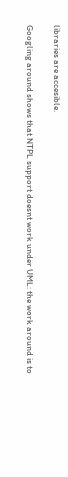libraries are accesible.

Googling around shows that NTPL support doesnt work under UML: the work around is to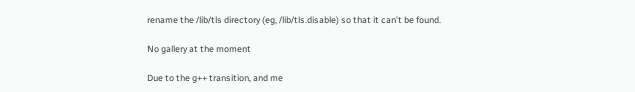rename the /lib/tls directory (eg, /lib/tls.disable) so that it can’t be found.

No gallery at the moment

Due to the g++ transition, and me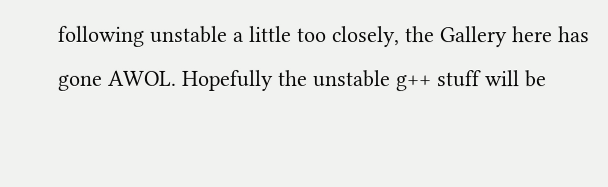following unstable a little too closely, the Gallery here has gone AWOL. Hopefully the unstable g++ stuff will be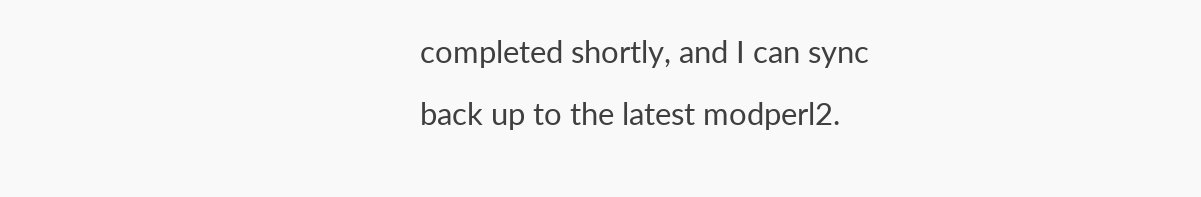completed shortly, and I can sync back up to the latest modperl2.